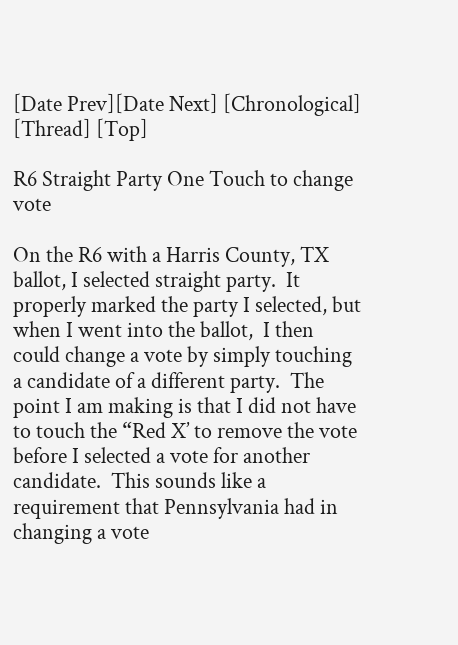[Date Prev][Date Next] [Chronological] [Thread] [Top]

R6 Straight Party One Touch to change vote

On the R6 with a Harris County, TX ballot, I selected straight party.  It properly marked the party I selected, but when I went into the ballot,  I then could change a vote by simply touching a candidate of a different party.  The point I am making is that I did not have to touch the “Red X’ to remove the vote before I selected a vote for another candidate.  This sounds like a requirement that Pennsylvania had in changing a vote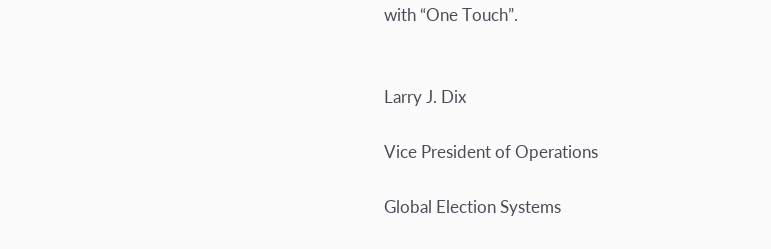with “One Touch”.


Larry J. Dix

Vice President of Operations

Global Election Systems